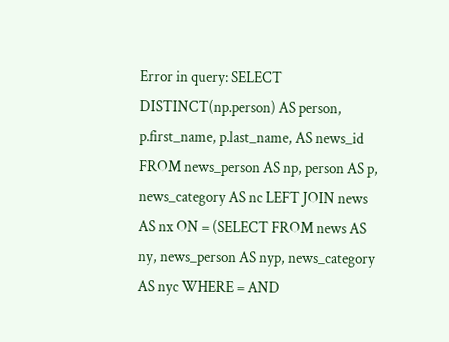Error in query: SELECT DISTINCT(np.person) AS person, p.first_name, p.last_name, AS news_id FROM news_person AS np, person AS p, news_category AS nc LEFT JOIN news AS nx ON = (SELECT FROM news AS ny, news_person AS nyp, news_category AS nyc WHERE = AND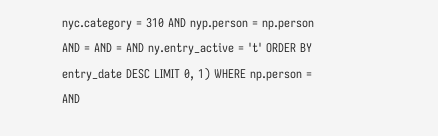nyc.category = 310 AND nyp.person = np.person AND = AND = AND ny.entry_active = 't' ORDER BY entry_date DESC LIMIT 0, 1) WHERE np.person = AND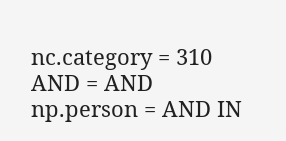nc.category = 310 AND = AND np.person = AND IN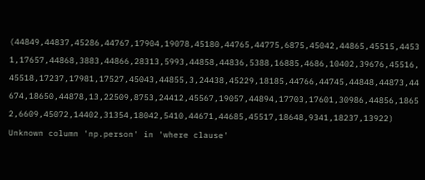(44849,44837,45286,44767,17904,19078,45180,44765,44775,6875,45042,44865,45515,44531,17657,44868,3883,44866,28313,5993,44858,44836,5388,16885,4686,10402,39676,45516,45518,17237,17981,17527,45043,44855,3,24438,45229,18185,44766,44745,44848,44873,44674,18650,44878,13,22509,8753,24412,45567,19057,44894,17703,17601,30986,44856,18652,6609,45072,14402,31354,18042,5410,44671,44685,45517,18648,9341,18237,13922)
Unknown column 'np.person' in 'where clause'